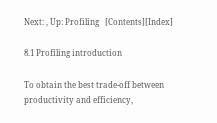Next: , Up: Profiling   [Contents][Index]

8.1 Profiling introduction

To obtain the best trade-off between productivity and efficiency,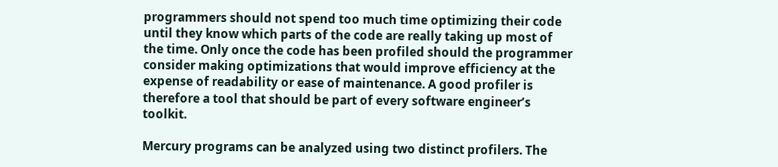programmers should not spend too much time optimizing their code until they know which parts of the code are really taking up most of the time. Only once the code has been profiled should the programmer consider making optimizations that would improve efficiency at the expense of readability or ease of maintenance. A good profiler is therefore a tool that should be part of every software engineer’s toolkit.

Mercury programs can be analyzed using two distinct profilers. The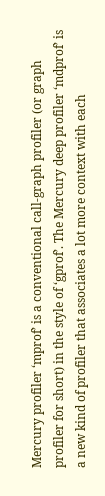Mercury profiler ‘mprof’ is a conventional call-graph profiler (or graph profiler for short) in the style of ‘gprof’. The Mercury deep profiler ‘mdprof’ is a new kind of profiler that associates a lot more context with each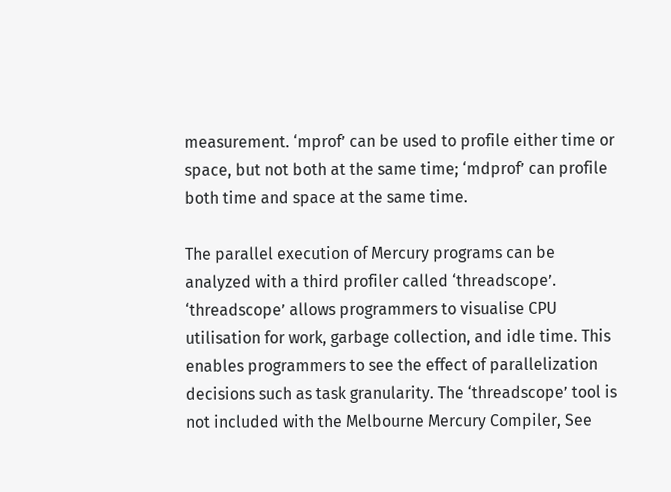measurement. ‘mprof’ can be used to profile either time or space, but not both at the same time; ‘mdprof’ can profile both time and space at the same time.

The parallel execution of Mercury programs can be analyzed with a third profiler called ‘threadscope’. ‘threadscope’ allows programmers to visualise CPU utilisation for work, garbage collection, and idle time. This enables programmers to see the effect of parallelization decisions such as task granularity. The ‘threadscope’ tool is not included with the Melbourne Mercury Compiler, See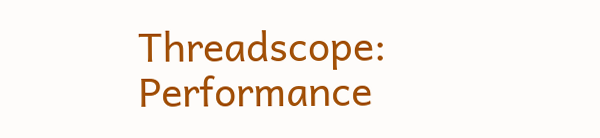Threadscope: Performance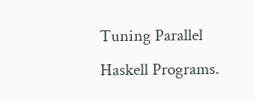Tuning Parallel Haskell Programs.